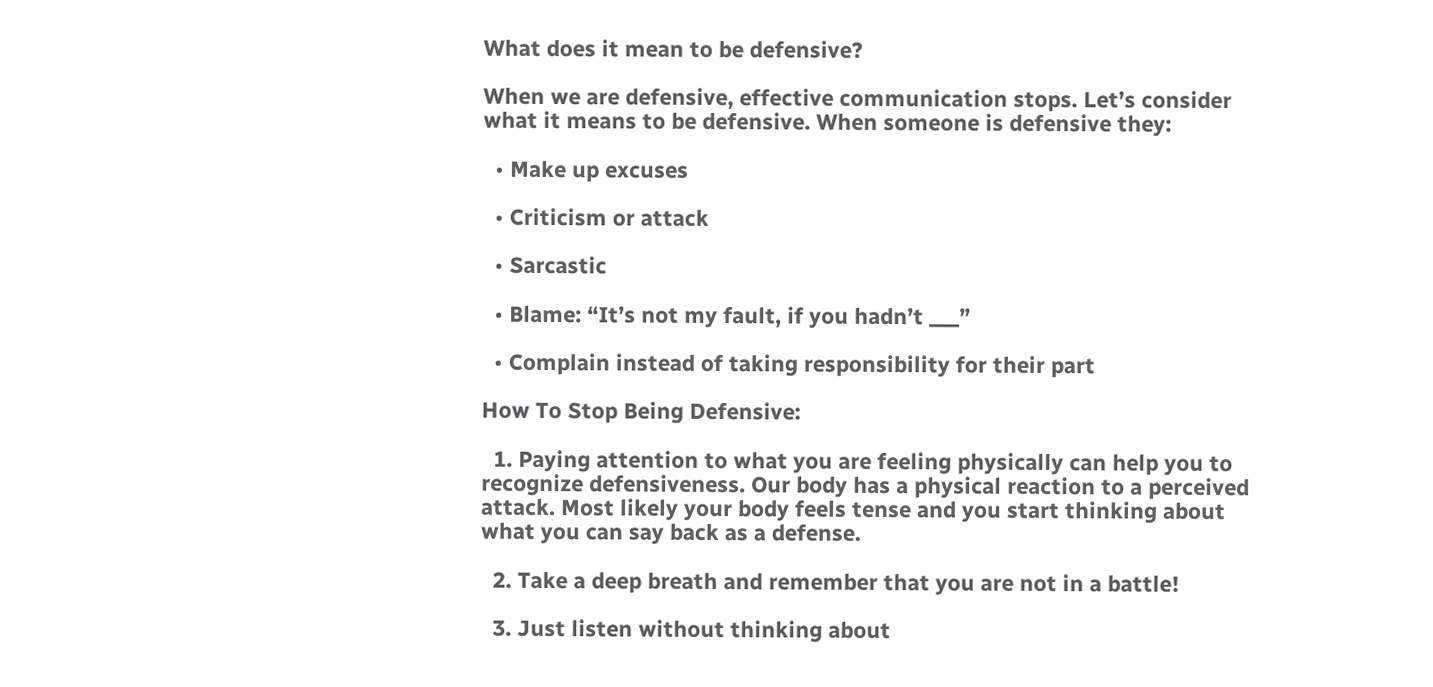What does it mean to be defensive?

When we are defensive, effective communication stops. Let’s consider what it means to be defensive. When someone is defensive they:

  • Make up excuses

  • Criticism or attack

  • Sarcastic

  • Blame: “It’s not my fault, if you hadn’t ___”

  • Complain instead of taking responsibility for their part

How To Stop Being Defensive:

  1. Paying attention to what you are feeling physically can help you to recognize defensiveness. Our body has a physical reaction to a perceived attack. Most likely your body feels tense and you start thinking about what you can say back as a defense.

  2. Take a deep breath and remember that you are not in a battle!

  3. Just listen without thinking about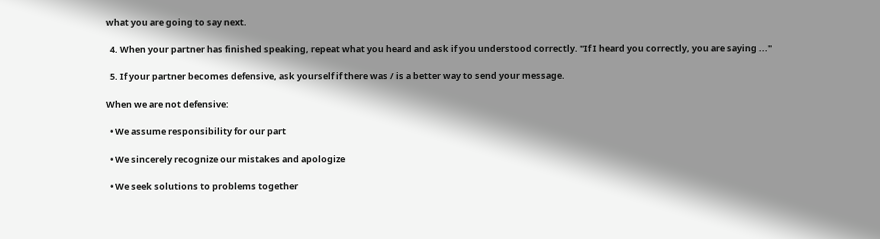what you are going to say next.

  4. When your partner has finished speaking, repeat what you heard and ask if you understood correctly. "If I heard you correctly, you are saying ..."

  5. If your partner becomes defensive, ask yourself if there was / is a better way to send your message.

When we are not defensive:

  • We assume responsibility for our part

  • We sincerely recognize our mistakes and apologize

  • We seek solutions to problems together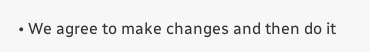• We agree to make changes and then do it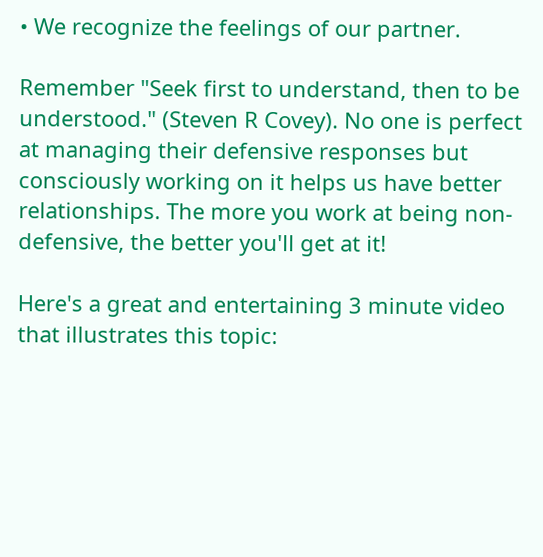• We recognize the feelings of our partner.

Remember "Seek first to understand, then to be understood." (Steven R Covey). No one is perfect at managing their defensive responses but consciously working on it helps us have better relationships. The more you work at being non-defensive, the better you'll get at it!

Here's a great and entertaining 3 minute video that illustrates this topic: